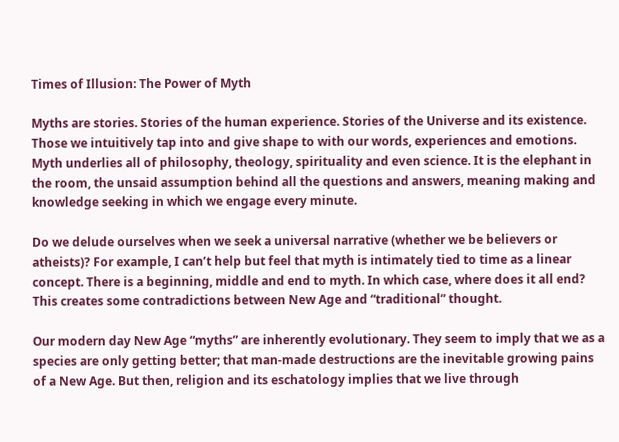Times of Illusion: The Power of Myth

Myths are stories. Stories of the human experience. Stories of the Universe and its existence. Those we intuitively tap into and give shape to with our words, experiences and emotions. Myth underlies all of philosophy, theology, spirituality and even science. It is the elephant in the room, the unsaid assumption behind all the questions and answers, meaning making and knowledge seeking in which we engage every minute.

Do we delude ourselves when we seek a universal narrative (whether we be believers or atheists)? For example, I can’t help but feel that myth is intimately tied to time as a linear concept. There is a beginning, middle and end to myth. In which case, where does it all end? This creates some contradictions between New Age and “traditional” thought.

Our modern day New Age “myths” are inherently evolutionary. They seem to imply that we as a species are only getting better; that man-made destructions are the inevitable growing pains of a New Age. But then, religion and its eschatology implies that we live through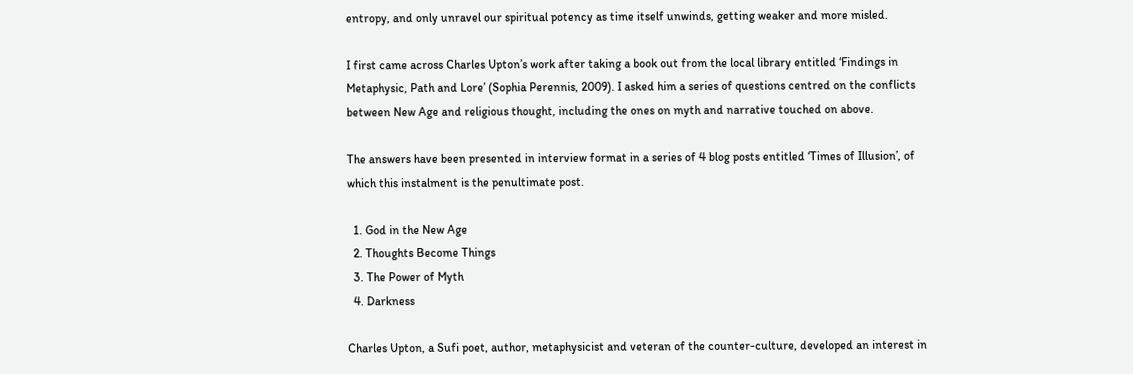entropy, and only unravel our spiritual potency as time itself unwinds, getting weaker and more misled.

I first came across Charles Upton’s work after taking a book out from the local library entitled ‘Findings in Metaphysic, Path and Lore’ (Sophia Perennis, 2009). I asked him a series of questions centred on the conflicts between New Age and religious thought, including the ones on myth and narrative touched on above.

The answers have been presented in interview format in a series of 4 blog posts entitled ‘Times of Illusion’, of which this instalment is the penultimate post.

  1. God in the New Age
  2. Thoughts Become Things
  3. The Power of Myth
  4. Darkness

Charles Upton, a Sufi poet, author, metaphysicist and veteran of the counter-culture, developed an interest in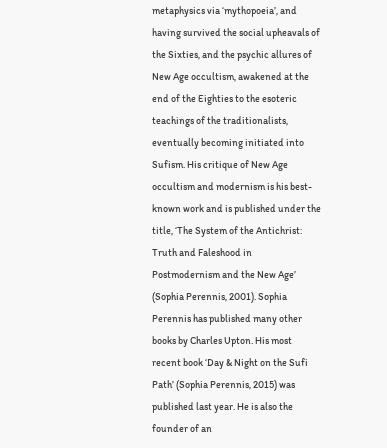metaphysics via ‘mythopoeia’, and having survived the social upheavals of the Sixties, and the psychic allures of New Age occultism, awakened at the end of the Eighties to the esoteric teachings of the traditionalists, eventually becoming initiated into Sufism. His critique of New Age occultism and modernism is his best-known work and is published under the title, ‘The System of the Antichrist: Truth and Faleshood in Postmodernism and the New Age’ (Sophia Perennis, 2001). Sophia Perennis has published many other books by Charles Upton. His most recent book ‘Day & Night on the Sufi Path’ (Sophia Perennis, 2015) was published last year. He is also the founder of an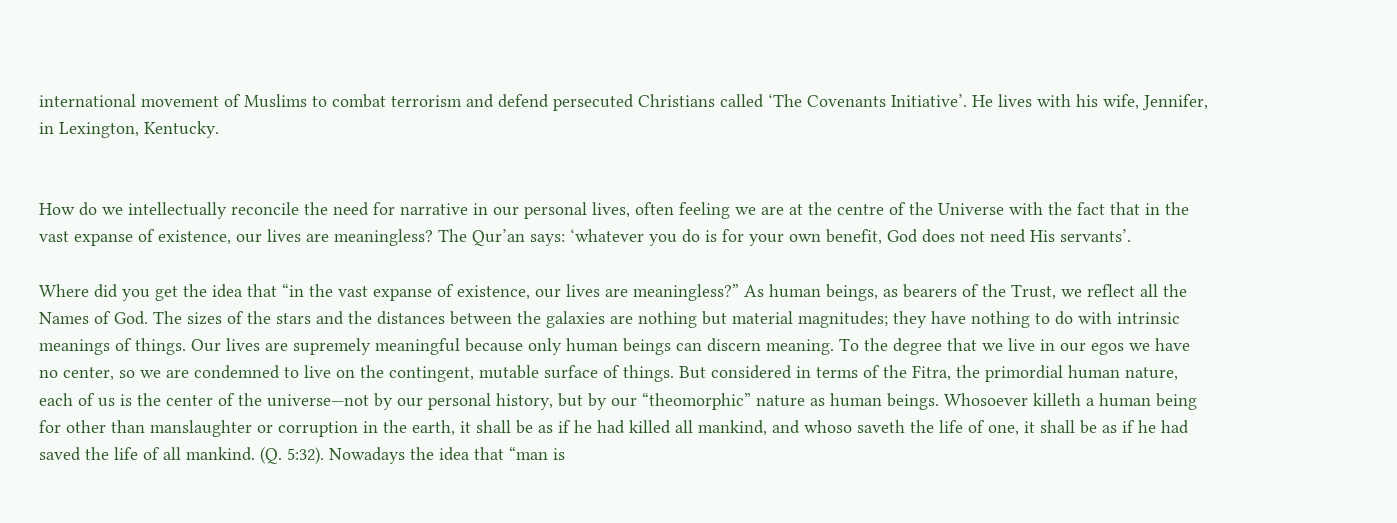international movement of Muslims to combat terrorism and defend persecuted Christians called ‘The Covenants Initiative’. He lives with his wife, Jennifer, in Lexington, Kentucky.


How do we intellectually reconcile the need for narrative in our personal lives, often feeling we are at the centre of the Universe with the fact that in the vast expanse of existence, our lives are meaningless? The Qur’an says: ‘whatever you do is for your own benefit, God does not need His servants’.

Where did you get the idea that “in the vast expanse of existence, our lives are meaningless?” As human beings, as bearers of the Trust, we reflect all the Names of God. The sizes of the stars and the distances between the galaxies are nothing but material magnitudes; they have nothing to do with intrinsic meanings of things. Our lives are supremely meaningful because only human beings can discern meaning. To the degree that we live in our egos we have no center, so we are condemned to live on the contingent, mutable surface of things. But considered in terms of the Fitra, the primordial human nature, each of us is the center of the universe—not by our personal history, but by our “theomorphic” nature as human beings. Whosoever killeth a human being for other than manslaughter or corruption in the earth, it shall be as if he had killed all mankind, and whoso saveth the life of one, it shall be as if he had saved the life of all mankind. (Q. 5:32). Nowadays the idea that “man is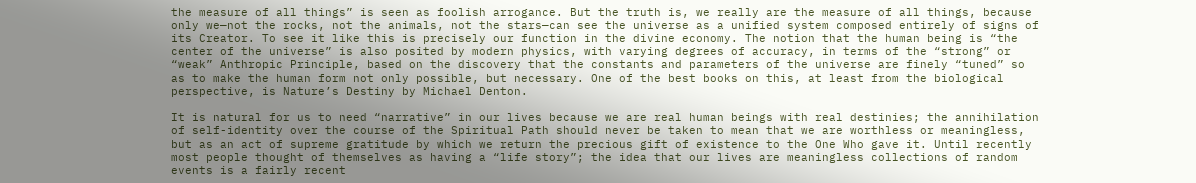the measure of all things” is seen as foolish arrogance. But the truth is, we really are the measure of all things, because only we—not the rocks, not the animals, not the stars—can see the universe as a unified system composed entirely of signs of its Creator. To see it like this is precisely our function in the divine economy. The notion that the human being is “the center of the universe” is also posited by modern physics, with varying degrees of accuracy, in terms of the “strong” or “weak” Anthropic Principle, based on the discovery that the constants and parameters of the universe are finely “tuned” so as to make the human form not only possible, but necessary. One of the best books on this, at least from the biological perspective, is Nature’s Destiny by Michael Denton.

It is natural for us to need “narrative” in our lives because we are real human beings with real destinies; the annihilation of self-identity over the course of the Spiritual Path should never be taken to mean that we are worthless or meaningless, but as an act of supreme gratitude by which we return the precious gift of existence to the One Who gave it. Until recently most people thought of themselves as having a “life story”; the idea that our lives are meaningless collections of random events is a fairly recent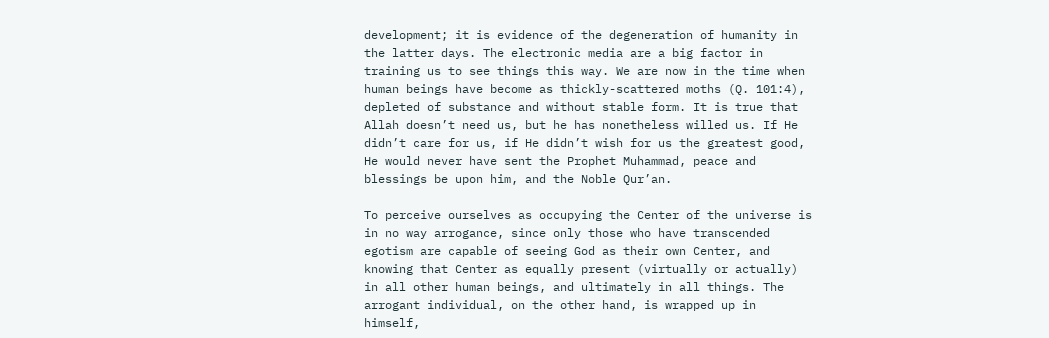development; it is evidence of the degeneration of humanity in the latter days. The electronic media are a big factor in training us to see things this way. We are now in the time when human beings have become as thickly-scattered moths (Q. 101:4), depleted of substance and without stable form. It is true that Allah doesn’t need us, but he has nonetheless willed us. If He didn’t care for us, if He didn’t wish for us the greatest good, He would never have sent the Prophet Muhammad, peace and blessings be upon him, and the Noble Qur’an.

To perceive ourselves as occupying the Center of the universe is in no way arrogance, since only those who have transcended egotism are capable of seeing God as their own Center, and knowing that Center as equally present (virtually or actually) in all other human beings, and ultimately in all things. The arrogant individual, on the other hand, is wrapped up in himself,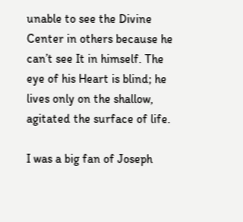unable to see the Divine Center in others because he can’t see It in himself. The eye of his Heart is blind; he lives only on the shallow, agitated the surface of life.

I was a big fan of Joseph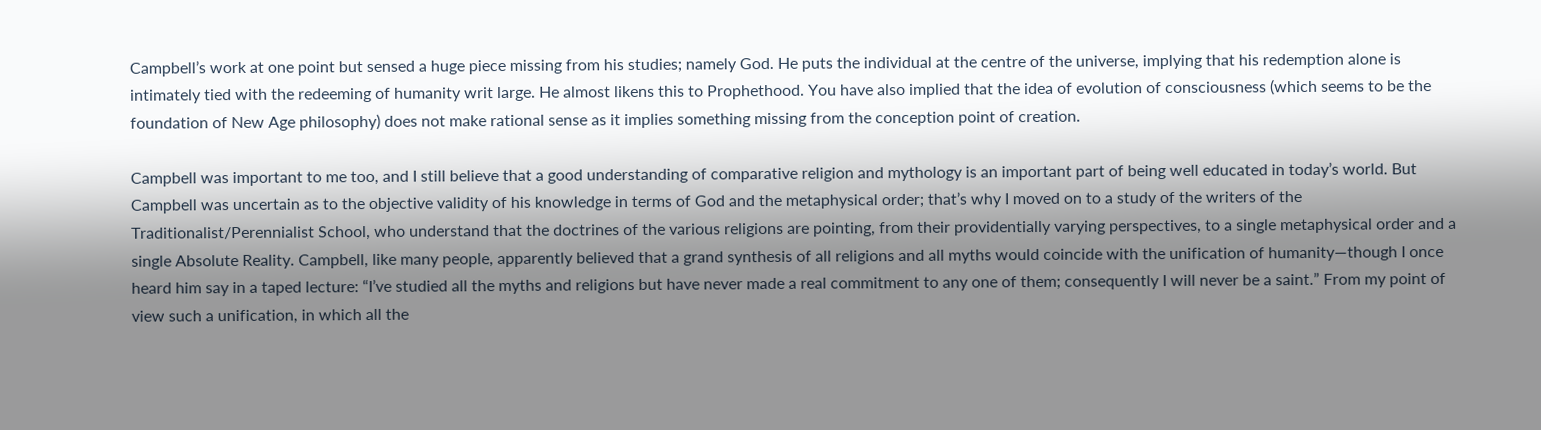Campbell’s work at one point but sensed a huge piece missing from his studies; namely God. He puts the individual at the centre of the universe, implying that his redemption alone is intimately tied with the redeeming of humanity writ large. He almost likens this to Prophethood. You have also implied that the idea of evolution of consciousness (which seems to be the foundation of New Age philosophy) does not make rational sense as it implies something missing from the conception point of creation.

Campbell was important to me too, and I still believe that a good understanding of comparative religion and mythology is an important part of being well educated in today’s world. But Campbell was uncertain as to the objective validity of his knowledge in terms of God and the metaphysical order; that’s why I moved on to a study of the writers of the Traditionalist/Perennialist School, who understand that the doctrines of the various religions are pointing, from their providentially varying perspectives, to a single metaphysical order and a single Absolute Reality. Campbell, like many people, apparently believed that a grand synthesis of all religions and all myths would coincide with the unification of humanity—though I once heard him say in a taped lecture: “I’ve studied all the myths and religions but have never made a real commitment to any one of them; consequently I will never be a saint.” From my point of view such a unification, in which all the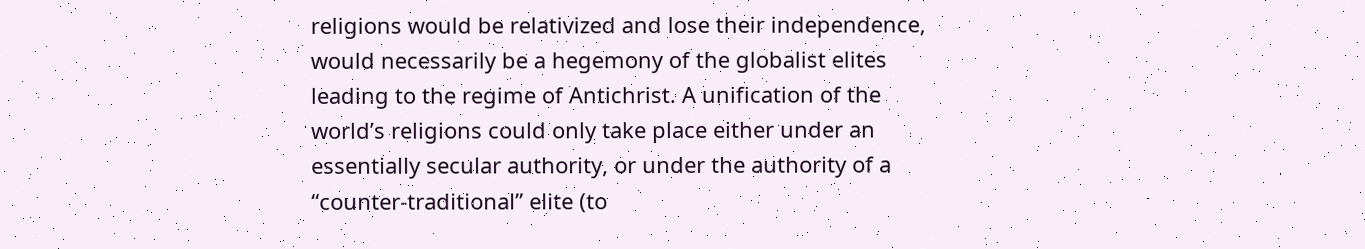religions would be relativized and lose their independence, would necessarily be a hegemony of the globalist elites leading to the regime of Antichrist. A unification of the world’s religions could only take place either under an essentially secular authority, or under the authority of a “counter-traditional” elite (to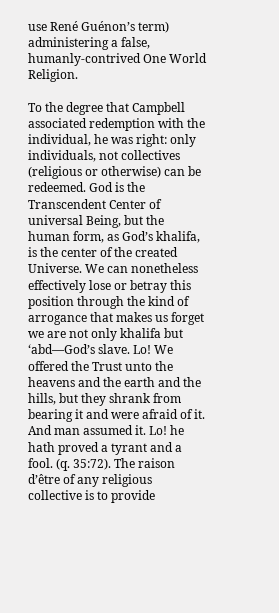use René Guénon’s term) administering a false, humanly-contrived One World Religion.

To the degree that Campbell associated redemption with the individual, he was right: only individuals, not collectives (religious or otherwise) can be redeemed. God is the Transcendent Center of universal Being, but the human form, as God’s khalifa, is the center of the created Universe. We can nonetheless effectively lose or betray this position through the kind of arrogance that makes us forget we are not only khalifa but ‘abd—God’s slave. Lo! We offered the Trust unto the heavens and the earth and the hills, but they shrank from bearing it and were afraid of it. And man assumed it. Lo! he hath proved a tyrant and a fool. (q. 35:72). The raison d’être of any religious collective is to provide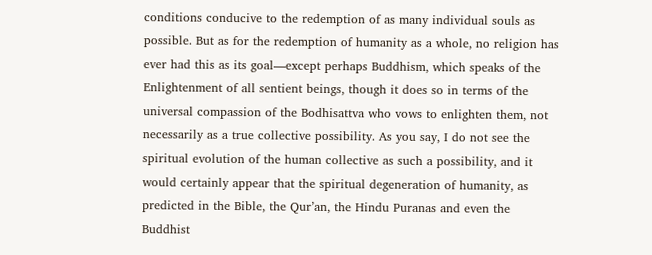conditions conducive to the redemption of as many individual souls as possible. But as for the redemption of humanity as a whole, no religion has ever had this as its goal—except perhaps Buddhism, which speaks of the Enlightenment of all sentient beings, though it does so in terms of the universal compassion of the Bodhisattva who vows to enlighten them, not necessarily as a true collective possibility. As you say, I do not see the spiritual evolution of the human collective as such a possibility, and it would certainly appear that the spiritual degeneration of humanity, as predicted in the Bible, the Qur’an, the Hindu Puranas and even the Buddhist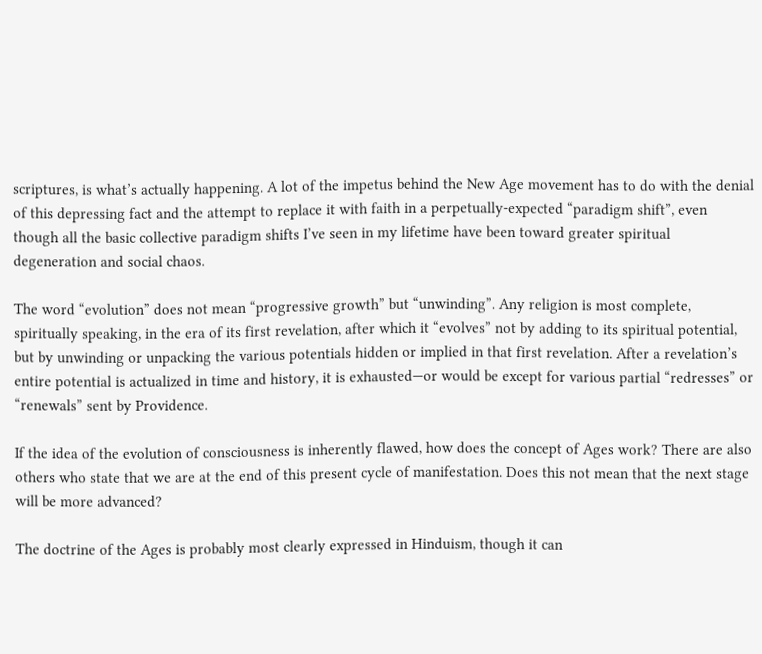scriptures, is what’s actually happening. A lot of the impetus behind the New Age movement has to do with the denial of this depressing fact and the attempt to replace it with faith in a perpetually-expected “paradigm shift”, even though all the basic collective paradigm shifts I’ve seen in my lifetime have been toward greater spiritual degeneration and social chaos.

The word “evolution” does not mean “progressive growth” but “unwinding”. Any religion is most complete, spiritually speaking, in the era of its first revelation, after which it “evolves” not by adding to its spiritual potential, but by unwinding or unpacking the various potentials hidden or implied in that first revelation. After a revelation’s entire potential is actualized in time and history, it is exhausted—or would be except for various partial “redresses” or “renewals” sent by Providence.

If the idea of the evolution of consciousness is inherently flawed, how does the concept of Ages work? There are also others who state that we are at the end of this present cycle of manifestation. Does this not mean that the next stage will be more advanced?

The doctrine of the Ages is probably most clearly expressed in Hinduism, though it can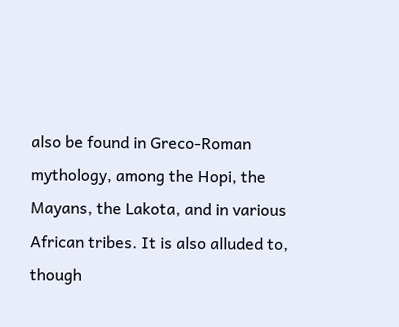also be found in Greco-Roman mythology, among the Hopi, the Mayans, the Lakota, and in various African tribes. It is also alluded to, though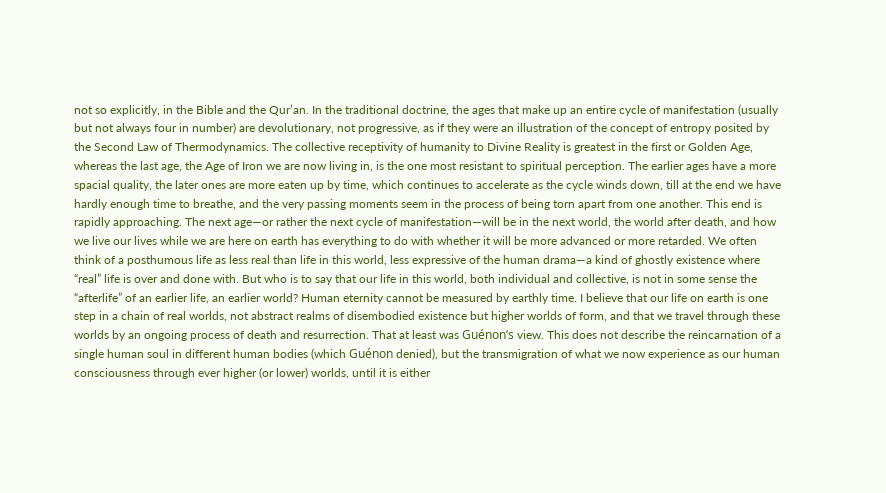not so explicitly, in the Bible and the Qur’an. In the traditional doctrine, the ages that make up an entire cycle of manifestation (usually but not always four in number) are devolutionary, not progressive, as if they were an illustration of the concept of entropy posited by the Second Law of Thermodynamics. The collective receptivity of humanity to Divine Reality is greatest in the first or Golden Age, whereas the last age, the Age of Iron we are now living in, is the one most resistant to spiritual perception. The earlier ages have a more spacial quality, the later ones are more eaten up by time, which continues to accelerate as the cycle winds down, till at the end we have hardly enough time to breathe, and the very passing moments seem in the process of being torn apart from one another. This end is rapidly approaching. The next age—or rather the next cycle of manifestation—will be in the next world, the world after death, and how we live our lives while we are here on earth has everything to do with whether it will be more advanced or more retarded. We often think of a posthumous life as less real than life in this world, less expressive of the human drama—a kind of ghostly existence where “real” life is over and done with. But who is to say that our life in this world, both individual and collective, is not in some sense the “afterlife” of an earlier life, an earlier world? Human eternity cannot be measured by earthly time. I believe that our life on earth is one step in a chain of real worlds, not abstract realms of disembodied existence but higher worlds of form, and that we travel through these worlds by an ongoing process of death and resurrection. That at least was Guénon’s view. This does not describe the reincarnation of a single human soul in different human bodies (which Guénon denied), but the transmigration of what we now experience as our human consciousness through ever higher (or lower) worlds, until it is either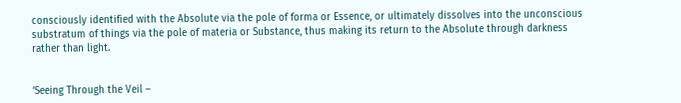consciously identified with the Absolute via the pole of forma or Essence, or ultimately dissolves into the unconscious substratum of things via the pole of materia or Substance, thus making its return to the Absolute through darkness rather than light.


‘Seeing Through the Veil –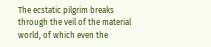The ecstatic pilgrim breaks through the veil of the material world, of which even the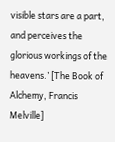visible stars are a part, and perceives the glorious workings of the heavens.’ [The Book of Alchemy, Francis Melville]